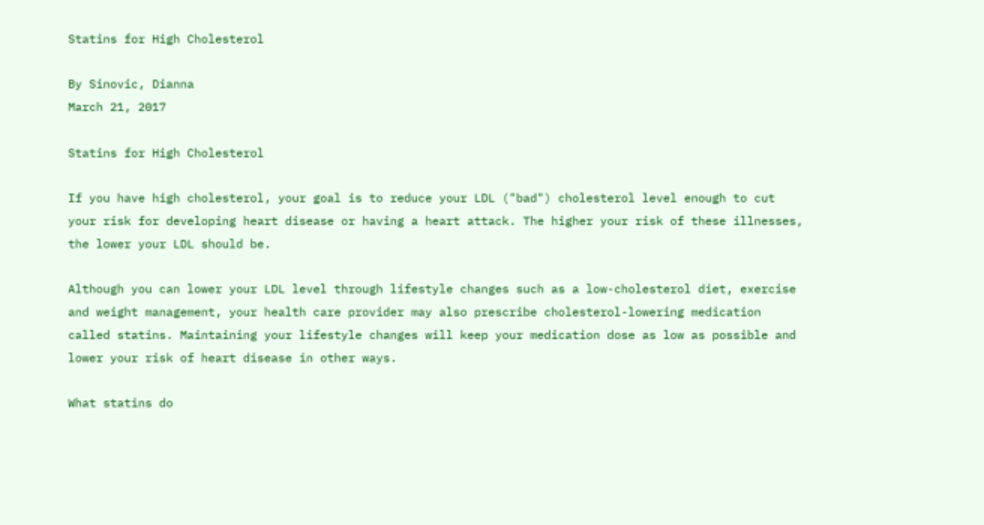Statins for High Cholesterol

By Sinovic, Dianna
March 21, 2017

Statins for High Cholesterol

If you have high cholesterol, your goal is to reduce your LDL ("bad") cholesterol level enough to cut your risk for developing heart disease or having a heart attack. The higher your risk of these illnesses, the lower your LDL should be.

Although you can lower your LDL level through lifestyle changes such as a low-cholesterol diet, exercise and weight management, your health care provider may also prescribe cholesterol-lowering medication called statins. Maintaining your lifestyle changes will keep your medication dose as low as possible and lower your risk of heart disease in other ways.

What statins do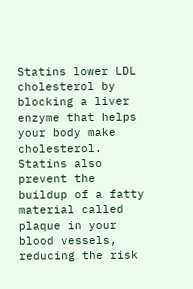Statins lower LDL cholesterol by blocking a liver enzyme that helps your body make cholesterol. Statins also prevent the buildup of a fatty material called plaque in your blood vessels, reducing the risk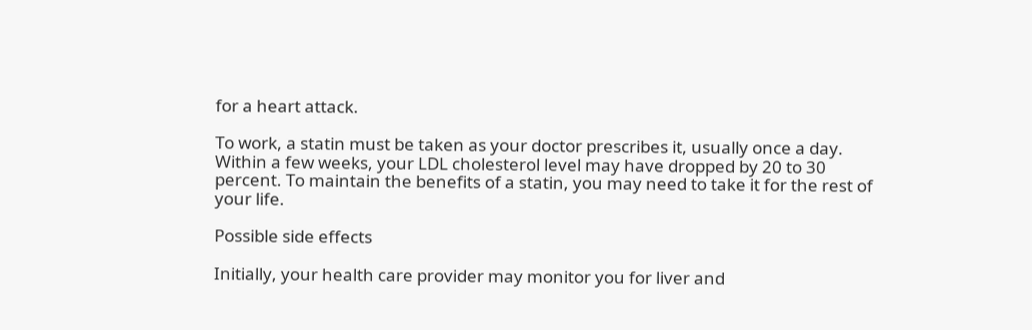for a heart attack.

To work, a statin must be taken as your doctor prescribes it, usually once a day. Within a few weeks, your LDL cholesterol level may have dropped by 20 to 30 percent. To maintain the benefits of a statin, you may need to take it for the rest of your life.

Possible side effects

Initially, your health care provider may monitor you for liver and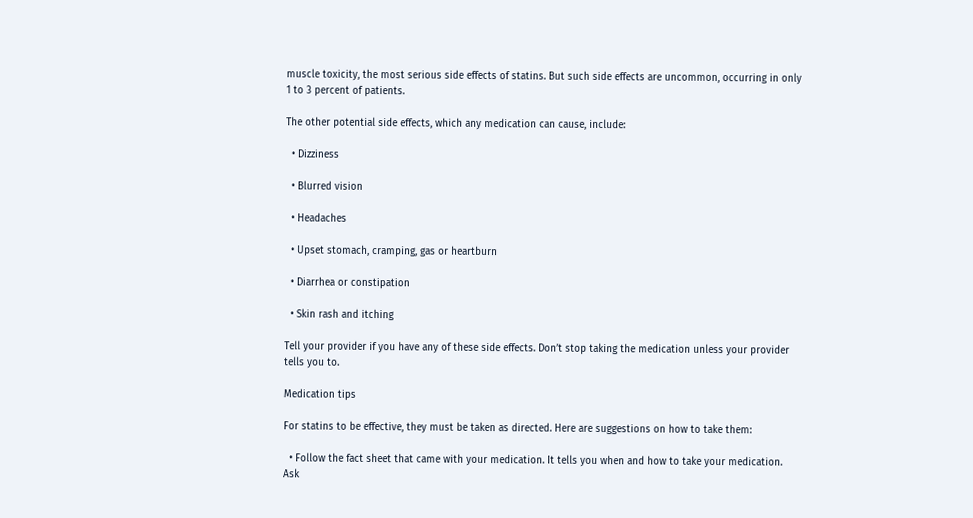muscle toxicity, the most serious side effects of statins. But such side effects are uncommon, occurring in only 1 to 3 percent of patients.

The other potential side effects, which any medication can cause, include:

  • Dizziness

  • Blurred vision

  • Headaches

  • Upset stomach, cramping, gas or heartburn

  • Diarrhea or constipation

  • Skin rash and itching

Tell your provider if you have any of these side effects. Don’t stop taking the medication unless your provider tells you to.

Medication tips

For statins to be effective, they must be taken as directed. Here are suggestions on how to take them:

  • Follow the fact sheet that came with your medication. It tells you when and how to take your medication. Ask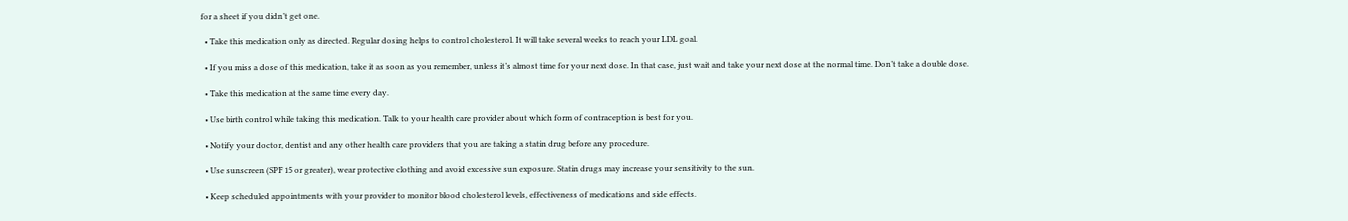for a sheet if you didn’t get one.

  • Take this medication only as directed. Regular dosing helps to control cholesterol. It will take several weeks to reach your LDL goal.

  • If you miss a dose of this medication, take it as soon as you remember, unless it’s almost time for your next dose. In that case, just wait and take your next dose at the normal time. Don’t take a double dose.

  • Take this medication at the same time every day.

  • Use birth control while taking this medication. Talk to your health care provider about which form of contraception is best for you.

  • Notify your doctor, dentist and any other health care providers that you are taking a statin drug before any procedure.

  • Use sunscreen (SPF 15 or greater), wear protective clothing and avoid excessive sun exposure. Statin drugs may increase your sensitivity to the sun.

  • Keep scheduled appointments with your provider to monitor blood cholesterol levels, effectiveness of medications and side effects.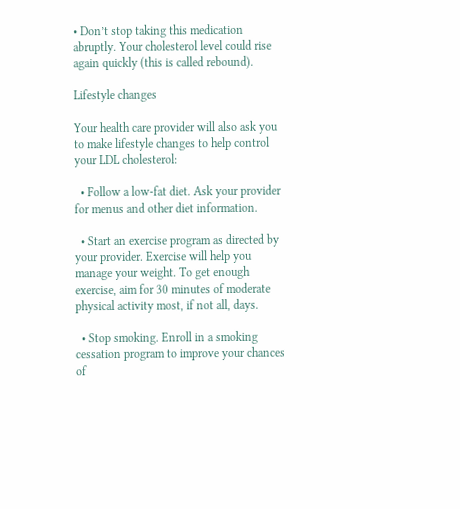• Don’t stop taking this medication abruptly. Your cholesterol level could rise again quickly (this is called rebound).

Lifestyle changes

Your health care provider will also ask you to make lifestyle changes to help control your LDL cholesterol:

  • Follow a low-fat diet. Ask your provider for menus and other diet information.

  • Start an exercise program as directed by your provider. Exercise will help you manage your weight. To get enough exercise, aim for 30 minutes of moderate physical activity most, if not all, days.

  • Stop smoking. Enroll in a smoking cessation program to improve your chances of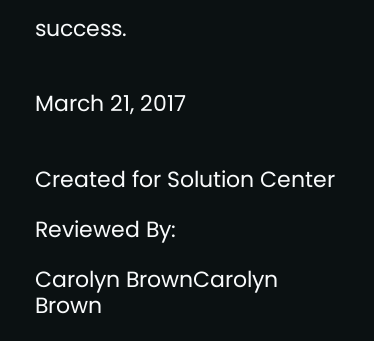success.


March 21, 2017


Created for Solution Center

Reviewed By:

Carolyn BrownCarolyn Brown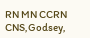RN MN CCRN CNS,Godsey,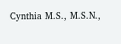Cynthia M.S., M.S.N.,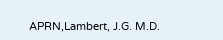APRN,Lambert, J.G. M.D.